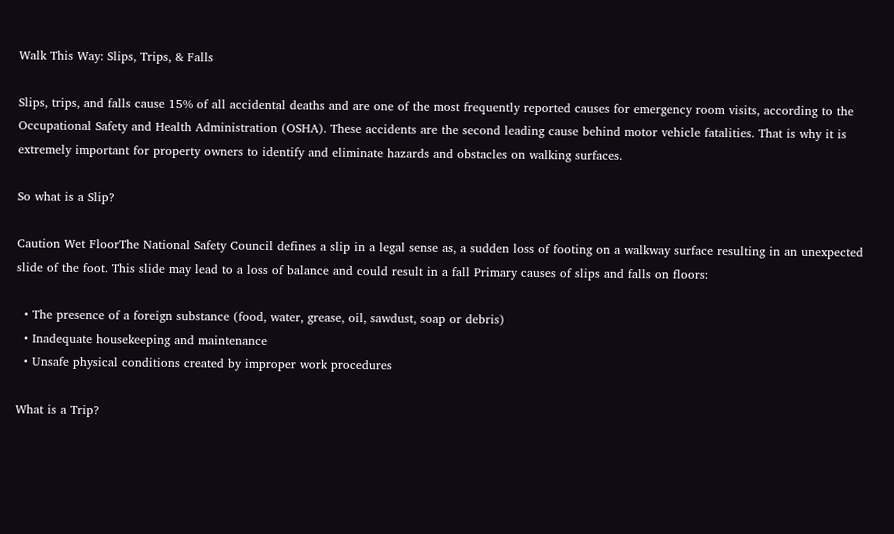Walk This Way: Slips, Trips, & Falls

Slips, trips, and falls cause 15% of all accidental deaths and are one of the most frequently reported causes for emergency room visits, according to the Occupational Safety and Health Administration (OSHA). These accidents are the second leading cause behind motor vehicle fatalities. That is why it is extremely important for property owners to identify and eliminate hazards and obstacles on walking surfaces.

So what is a Slip?

Caution Wet FloorThe National Safety Council defines a slip in a legal sense as, a sudden loss of footing on a walkway surface resulting in an unexpected slide of the foot. This slide may lead to a loss of balance and could result in a fall Primary causes of slips and falls on floors:

  • The presence of a foreign substance (food, water, grease, oil, sawdust, soap or debris)
  • Inadequate housekeeping and maintenance
  • Unsafe physical conditions created by improper work procedures

What is a Trip?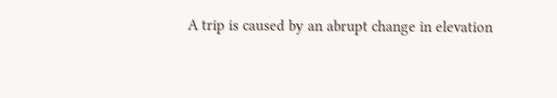A trip is caused by an abrupt change in elevation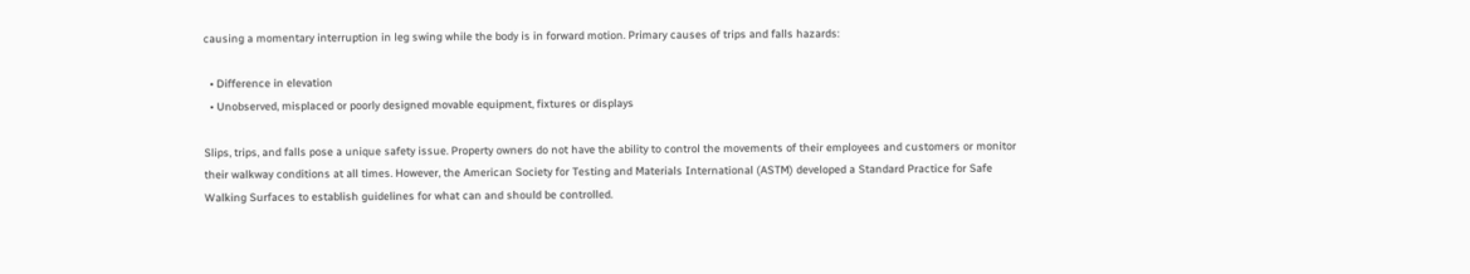causing a momentary interruption in leg swing while the body is in forward motion. Primary causes of trips and falls hazards:

  • Difference in elevation
  • Unobserved, misplaced or poorly designed movable equipment, fixtures or displays

Slips, trips, and falls pose a unique safety issue. Property owners do not have the ability to control the movements of their employees and customers or monitor their walkway conditions at all times. However, the American Society for Testing and Materials International (ASTM) developed a Standard Practice for Safe Walking Surfaces to establish guidelines for what can and should be controlled.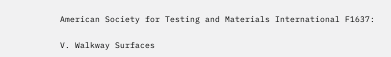American Society for Testing and Materials International F1637:

V. Walkway Surfaces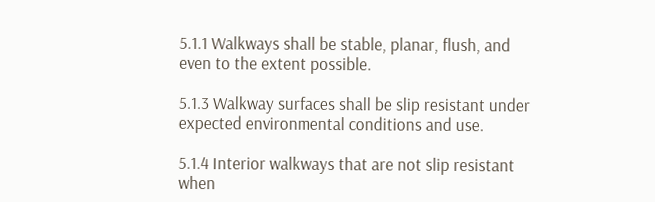5.1.1 Walkways shall be stable, planar, flush, and even to the extent possible.

5.1.3 Walkway surfaces shall be slip resistant under expected environmental conditions and use.

5.1.4 Interior walkways that are not slip resistant when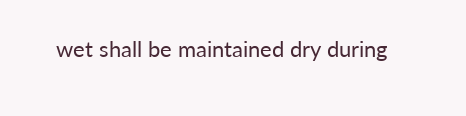wet shall be maintained dry during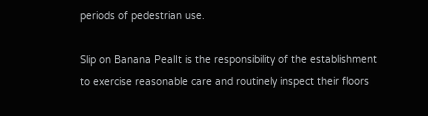periods of pedestrian use.

Slip on Banana PealIt is the responsibility of the establishment to exercise reasonable care and routinely inspect their floors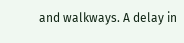and walkways. A delay in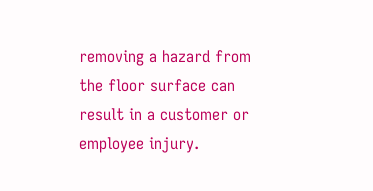removing a hazard from the floor surface can result in a customer or employee injury.